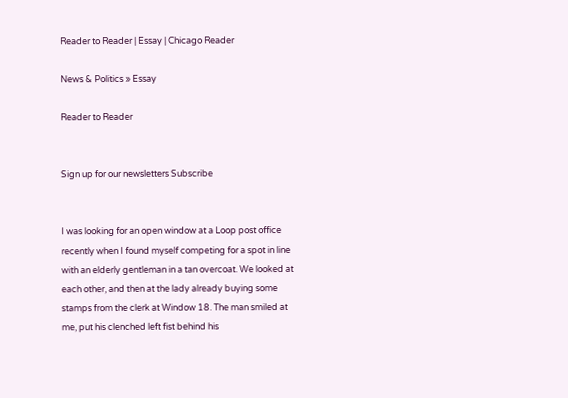Reader to Reader | Essay | Chicago Reader

News & Politics » Essay

Reader to Reader


Sign up for our newsletters Subscribe


I was looking for an open window at a Loop post office recently when I found myself competing for a spot in line with an elderly gentleman in a tan overcoat. We looked at each other, and then at the lady already buying some stamps from the clerk at Window 18. The man smiled at me, put his clenched left fist behind his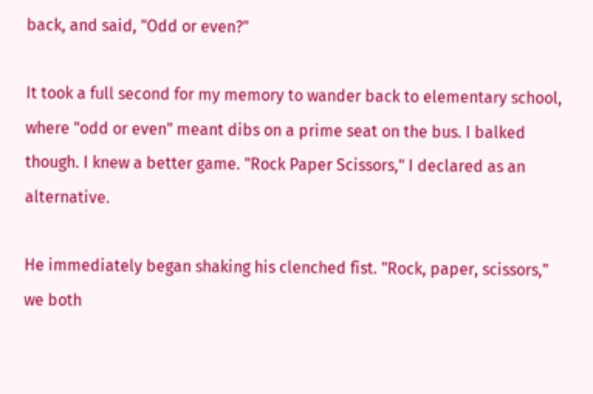back, and said, "Odd or even?"

It took a full second for my memory to wander back to elementary school, where "odd or even" meant dibs on a prime seat on the bus. I balked though. I knew a better game. "Rock Paper Scissors," I declared as an alternative.

He immediately began shaking his clenched fist. "Rock, paper, scissors," we both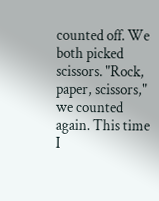counted off. We both picked scissors. "Rock, paper, scissors," we counted again. This time I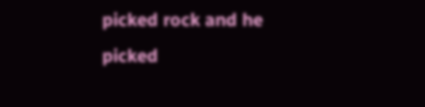picked rock and he picked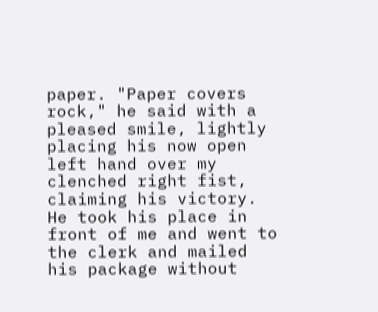paper. "Paper covers rock," he said with a pleased smile, lightly placing his now open left hand over my clenched right fist, claiming his victory. He took his place in front of me and went to the clerk and mailed his package without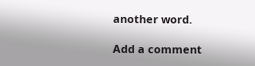another word.

Add a comment